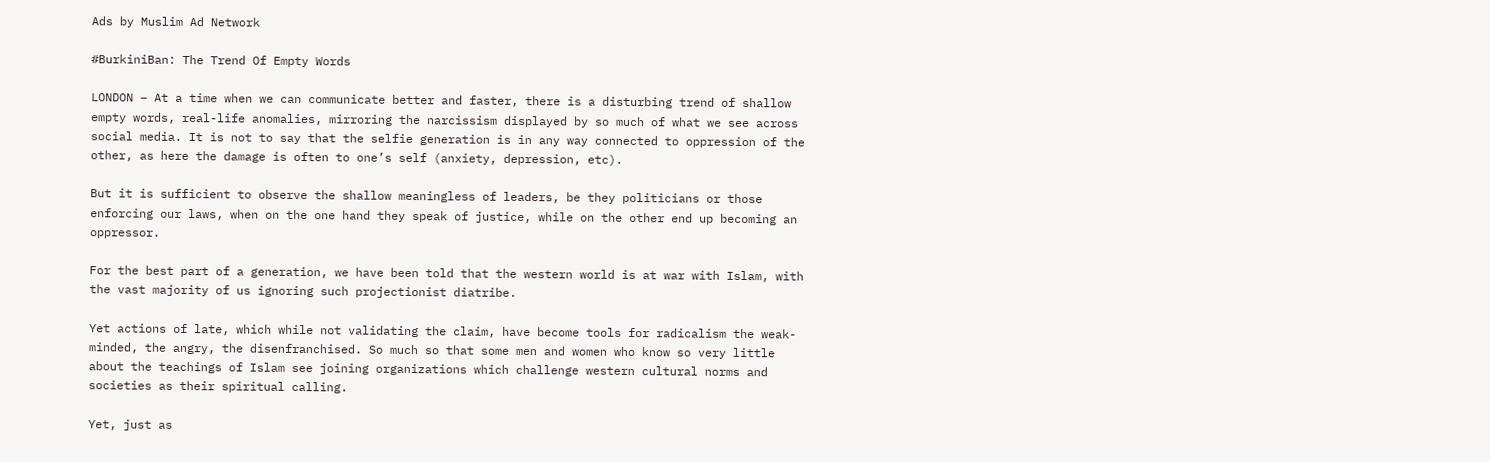Ads by Muslim Ad Network

#BurkiniBan: The Trend Of Empty Words

LONDON – At a time when we can communicate better and faster, there is a disturbing trend of shallow empty words, real-life anomalies, mirroring the narcissism displayed by so much of what we see across social media. It is not to say that the selfie generation is in any way connected to oppression of the other, as here the damage is often to one’s self (anxiety, depression, etc).

But it is sufficient to observe the shallow meaningless of leaders, be they politicians or those enforcing our laws, when on the one hand they speak of justice, while on the other end up becoming an oppressor.

For the best part of a generation, we have been told that the western world is at war with Islam, with the vast majority of us ignoring such projectionist diatribe.

Yet actions of late, which while not validating the claim, have become tools for radicalism the weak-minded, the angry, the disenfranchised. So much so that some men and women who know so very little about the teachings of Islam see joining organizations which challenge western cultural norms and societies as their spiritual calling.

Yet, just as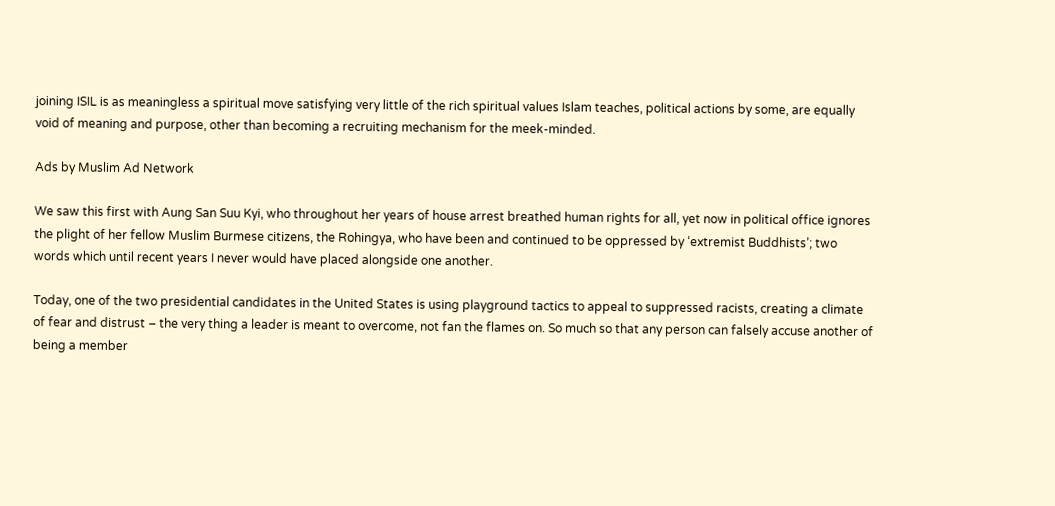joining ISIL is as meaningless a spiritual move satisfying very little of the rich spiritual values Islam teaches, political actions by some, are equally void of meaning and purpose, other than becoming a recruiting mechanism for the meek-minded.

Ads by Muslim Ad Network

We saw this first with Aung San Suu Kyi, who throughout her years of house arrest breathed human rights for all, yet now in political office ignores the plight of her fellow Muslim Burmese citizens, the Rohingya, who have been and continued to be oppressed by ‘extremist Buddhists’; two words which until recent years I never would have placed alongside one another.

Today, one of the two presidential candidates in the United States is using playground tactics to appeal to suppressed racists, creating a climate of fear and distrust – the very thing a leader is meant to overcome, not fan the flames on. So much so that any person can falsely accuse another of being a member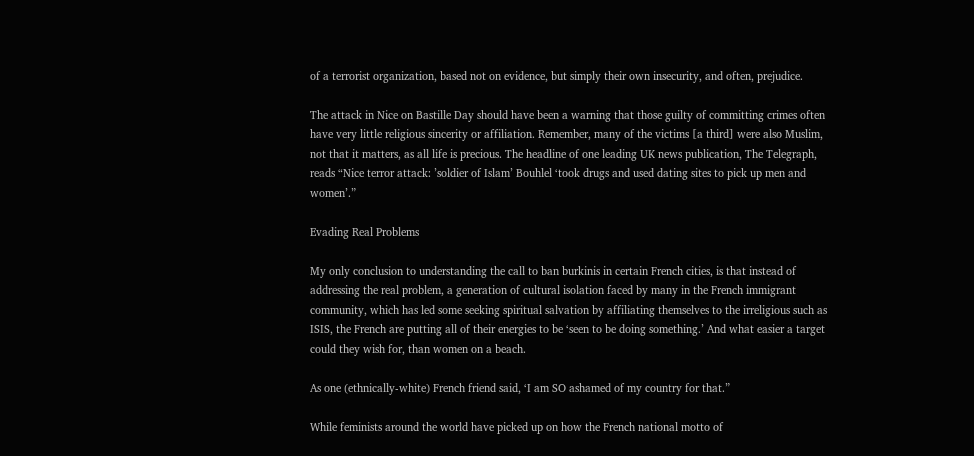of a terrorist organization, based not on evidence, but simply their own insecurity, and often, prejudice.

The attack in Nice on Bastille Day should have been a warning that those guilty of committing crimes often have very little religious sincerity or affiliation. Remember, many of the victims [a third] were also Muslim, not that it matters, as all life is precious. The headline of one leading UK news publication, The Telegraph, reads “Nice terror attack: ’soldier of Islam’ Bouhlel ‘took drugs and used dating sites to pick up men and women’.”

Evading Real Problems

My only conclusion to understanding the call to ban burkinis in certain French cities, is that instead of addressing the real problem, a generation of cultural isolation faced by many in the French immigrant community, which has led some seeking spiritual salvation by affiliating themselves to the irreligious such as ISIS, the French are putting all of their energies to be ‘seen to be doing something.’ And what easier a target could they wish for, than women on a beach.

As one (ethnically-white) French friend said, ‘I am SO ashamed of my country for that.”

While feminists around the world have picked up on how the French national motto of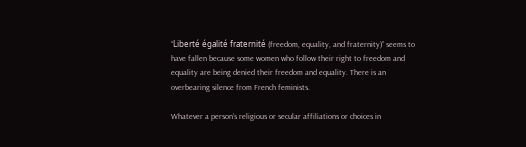“Liberté égalité fraternité (freedom, equality, and fraternity)” seems to have fallen because some women who follow their right to freedom and equality are being denied their freedom and equality. There is an overbearing silence from French feminists.

Whatever a person’s religious or secular affiliations or choices in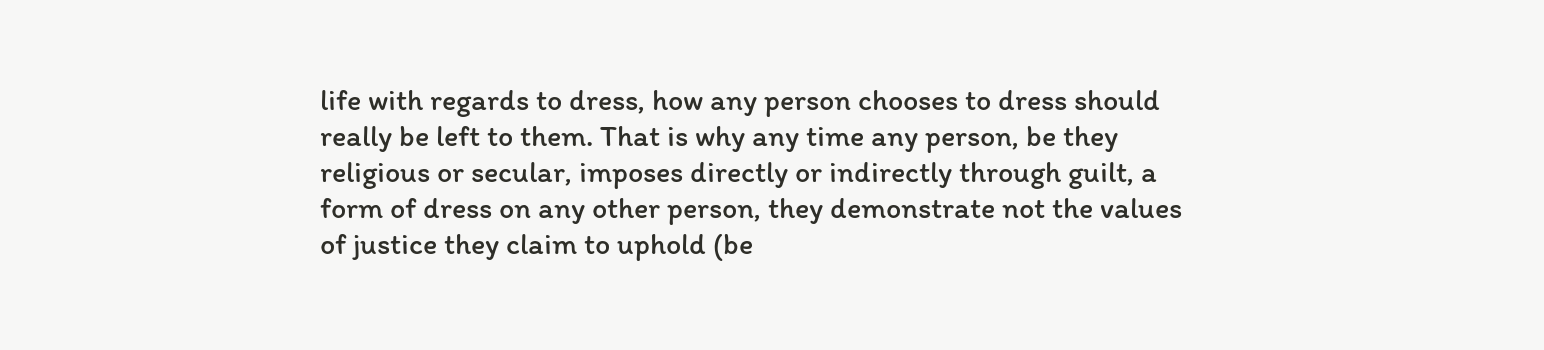life with regards to dress, how any person chooses to dress should really be left to them. That is why any time any person, be they religious or secular, imposes directly or indirectly through guilt, a form of dress on any other person, they demonstrate not the values of justice they claim to uphold (be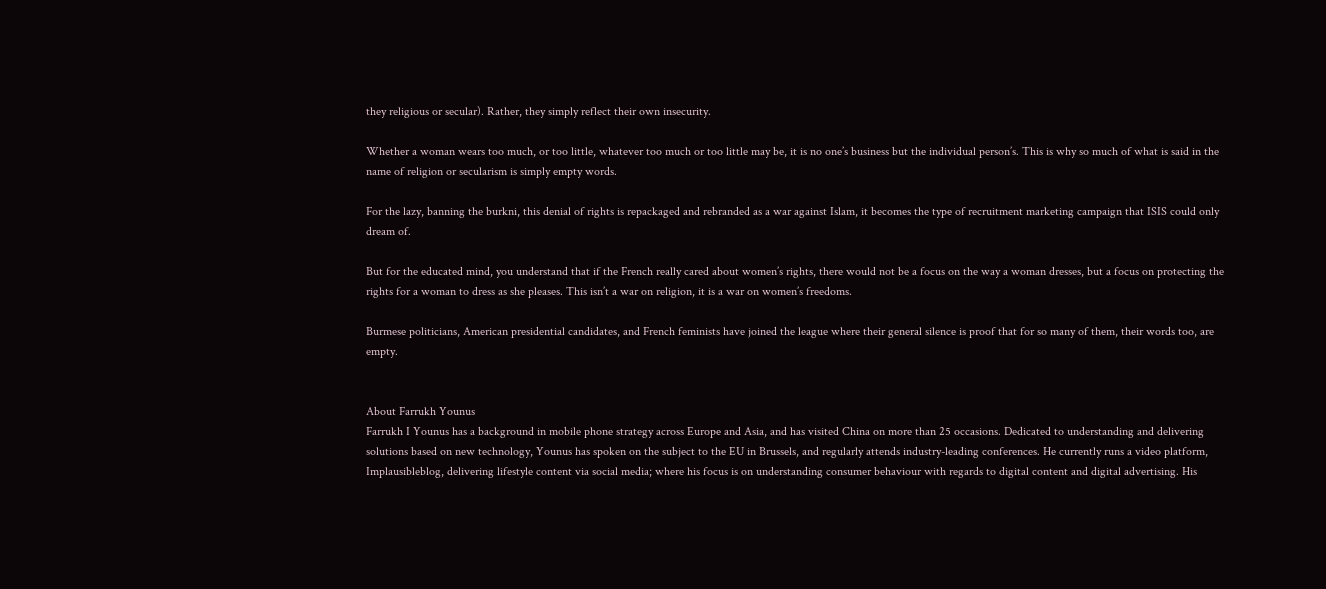they religious or secular). Rather, they simply reflect their own insecurity.

Whether a woman wears too much, or too little, whatever too much or too little may be, it is no one’s business but the individual person’s. This is why so much of what is said in the name of religion or secularism is simply empty words.

For the lazy, banning the burkni, this denial of rights is repackaged and rebranded as a war against Islam, it becomes the type of recruitment marketing campaign that ISIS could only dream of.

But for the educated mind, you understand that if the French really cared about women’s rights, there would not be a focus on the way a woman dresses, but a focus on protecting the rights for a woman to dress as she pleases. This isn’t a war on religion, it is a war on women’s freedoms.

Burmese politicians, American presidential candidates, and French feminists have joined the league where their general silence is proof that for so many of them, their words too, are empty.


About Farrukh Younus
Farrukh I Younus has a background in mobile phone strategy across Europe and Asia, and has visited China on more than 25 occasions. Dedicated to understanding and delivering solutions based on new technology, Younus has spoken on the subject to the EU in Brussels, and regularly attends industry-leading conferences. He currently runs a video platform, Implausibleblog, delivering lifestyle content via social media; where his focus is on understanding consumer behaviour with regards to digital content and digital advertising. His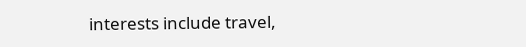interests include travel,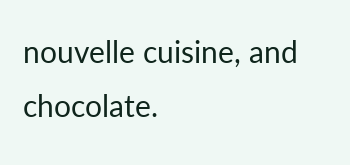nouvelle cuisine, and chocolate.